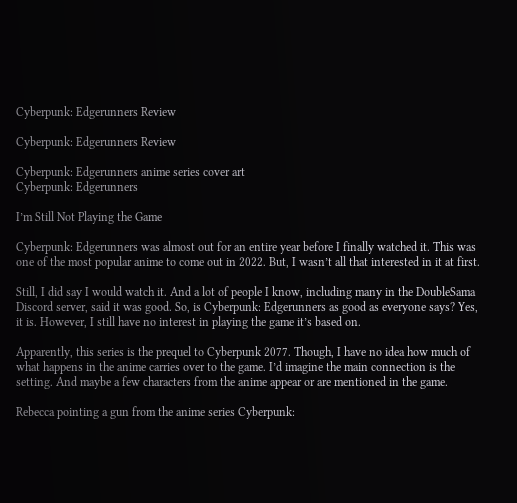Cyberpunk: Edgerunners Review

Cyberpunk: Edgerunners Review

Cyberpunk: Edgerunners anime series cover art
Cyberpunk: Edgerunners

I’m Still Not Playing the Game

Cyberpunk: Edgerunners was almost out for an entire year before I finally watched it. This was one of the most popular anime to come out in 2022. But, I wasn’t all that interested in it at first.

Still, I did say I would watch it. And a lot of people I know, including many in the DoubleSama Discord server, said it was good. So, is Cyberpunk: Edgerunners as good as everyone says? Yes, it is. However, I still have no interest in playing the game it’s based on.

Apparently, this series is the prequel to Cyberpunk 2077. Though, I have no idea how much of what happens in the anime carries over to the game. I’d imagine the main connection is the setting. And maybe a few characters from the anime appear or are mentioned in the game.

Rebecca pointing a gun from the anime series Cyberpunk: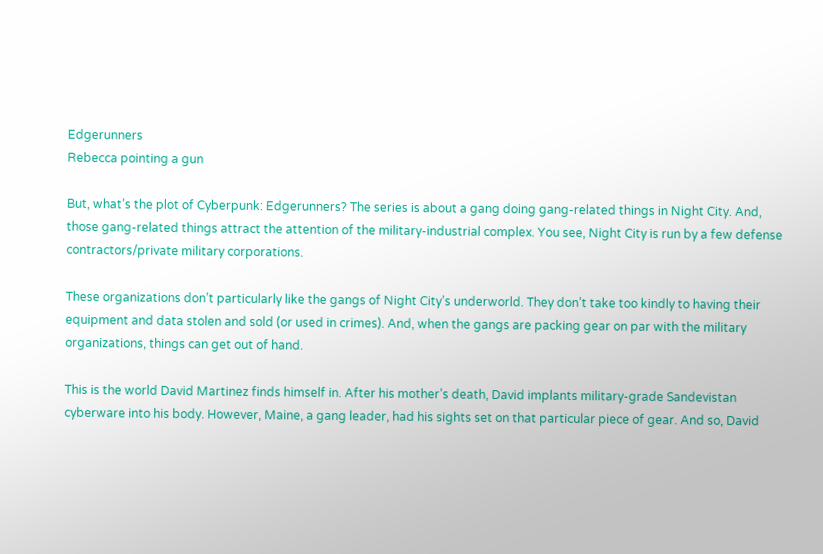Edgerunners
Rebecca pointing a gun

But, what’s the plot of Cyberpunk: Edgerunners? The series is about a gang doing gang-related things in Night City. And, those gang-related things attract the attention of the military-industrial complex. You see, Night City is run by a few defense contractors/private military corporations.

These organizations don’t particularly like the gangs of Night City’s underworld. They don’t take too kindly to having their equipment and data stolen and sold (or used in crimes). And, when the gangs are packing gear on par with the military organizations, things can get out of hand.

This is the world David Martinez finds himself in. After his mother’s death, David implants military-grade Sandevistan cyberware into his body. However, Maine, a gang leader, had his sights set on that particular piece of gear. And so, David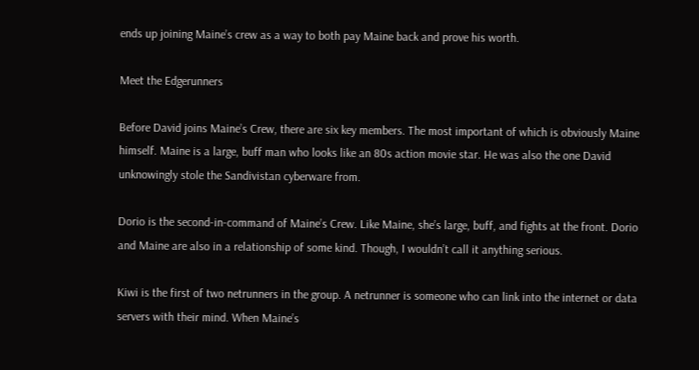ends up joining Maine’s crew as a way to both pay Maine back and prove his worth.

Meet the Edgerunners

Before David joins Maine’s Crew, there are six key members. The most important of which is obviously Maine himself. Maine is a large, buff man who looks like an 80s action movie star. He was also the one David unknowingly stole the Sandivistan cyberware from.

Dorio is the second-in-command of Maine’s Crew. Like Maine, she’s large, buff, and fights at the front. Dorio and Maine are also in a relationship of some kind. Though, I wouldn’t call it anything serious.

Kiwi is the first of two netrunners in the group. A netrunner is someone who can link into the internet or data servers with their mind. When Maine’s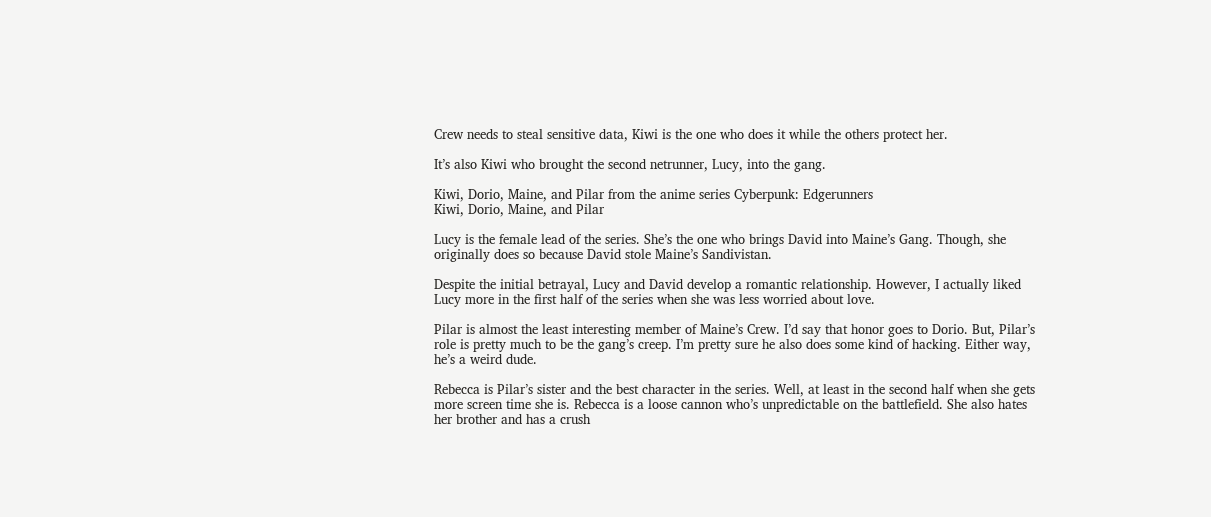Crew needs to steal sensitive data, Kiwi is the one who does it while the others protect her.

It’s also Kiwi who brought the second netrunner, Lucy, into the gang.

Kiwi, Dorio, Maine, and Pilar from the anime series Cyberpunk: Edgerunners
Kiwi, Dorio, Maine, and Pilar

Lucy is the female lead of the series. She’s the one who brings David into Maine’s Gang. Though, she originally does so because David stole Maine’s Sandivistan.

Despite the initial betrayal, Lucy and David develop a romantic relationship. However, I actually liked Lucy more in the first half of the series when she was less worried about love.

Pilar is almost the least interesting member of Maine’s Crew. I’d say that honor goes to Dorio. But, Pilar’s role is pretty much to be the gang’s creep. I’m pretty sure he also does some kind of hacking. Either way, he’s a weird dude.

Rebecca is Pilar’s sister and the best character in the series. Well, at least in the second half when she gets more screen time she is. Rebecca is a loose cannon who’s unpredictable on the battlefield. She also hates her brother and has a crush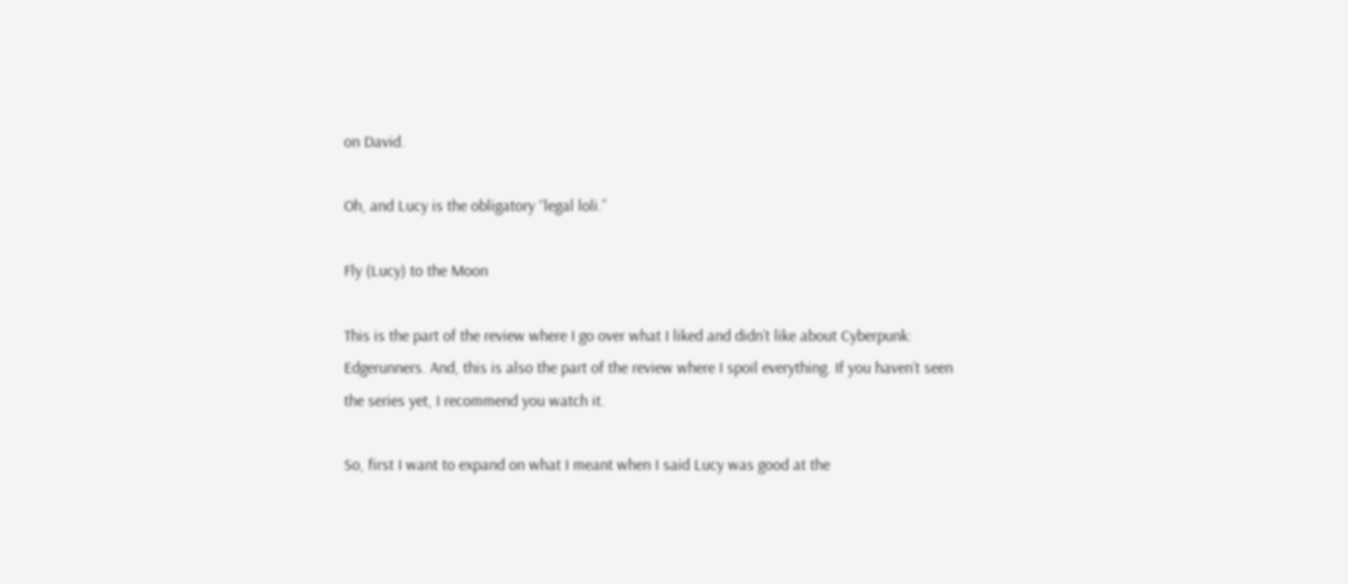on David.

Oh, and Lucy is the obligatory “legal loli.”

Fly (Lucy) to the Moon

This is the part of the review where I go over what I liked and didn’t like about Cyberpunk: Edgerunners. And, this is also the part of the review where I spoil everything. If you haven’t seen the series yet, I recommend you watch it.

So, first I want to expand on what I meant when I said Lucy was good at the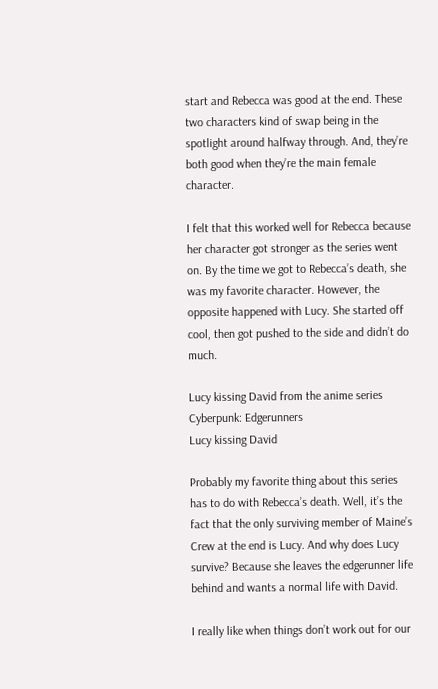start and Rebecca was good at the end. These two characters kind of swap being in the spotlight around halfway through. And, they’re both good when they’re the main female character.

I felt that this worked well for Rebecca because her character got stronger as the series went on. By the time we got to Rebecca’s death, she was my favorite character. However, the opposite happened with Lucy. She started off cool, then got pushed to the side and didn’t do much.

Lucy kissing David from the anime series Cyberpunk: Edgerunners
Lucy kissing David

Probably my favorite thing about this series has to do with Rebecca’s death. Well, it’s the fact that the only surviving member of Maine’s Crew at the end is Lucy. And why does Lucy survive? Because she leaves the edgerunner life behind and wants a normal life with David.

I really like when things don’t work out for our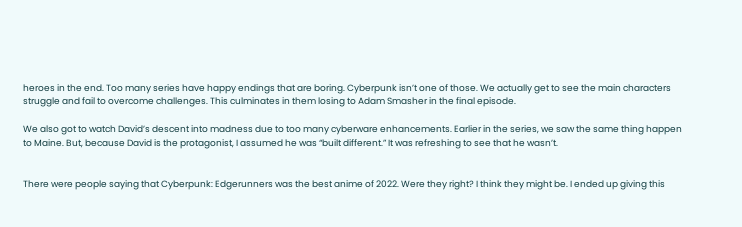heroes in the end. Too many series have happy endings that are boring. Cyberpunk isn’t one of those. We actually get to see the main characters struggle and fail to overcome challenges. This culminates in them losing to Adam Smasher in the final episode.

We also got to watch David’s descent into madness due to too many cyberware enhancements. Earlier in the series, we saw the same thing happen to Maine. But, because David is the protagonist, I assumed he was “built different.” It was refreshing to see that he wasn’t.


There were people saying that Cyberpunk: Edgerunners was the best anime of 2022. Were they right? I think they might be. I ended up giving this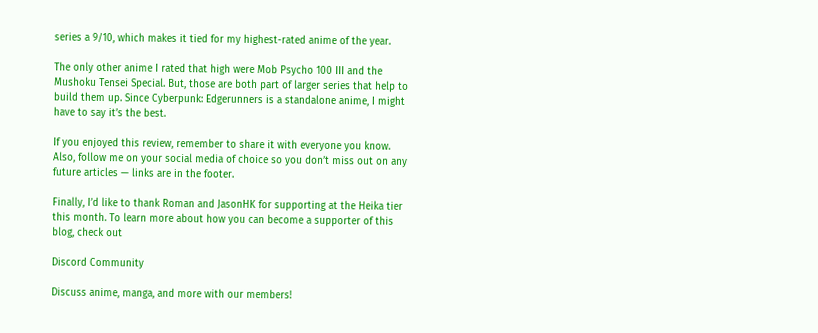series a 9/10, which makes it tied for my highest-rated anime of the year.

The only other anime I rated that high were Mob Psycho 100 III and the Mushoku Tensei Special. But, those are both part of larger series that help to build them up. Since Cyberpunk: Edgerunners is a standalone anime, I might have to say it’s the best.

If you enjoyed this review, remember to share it with everyone you know. Also, follow me on your social media of choice so you don’t miss out on any future articles — links are in the footer.

Finally, I’d like to thank Roman and JasonHK for supporting at the Heika tier this month. To learn more about how you can become a supporter of this blog, check out

Discord Community

Discuss anime, manga, and more with our members!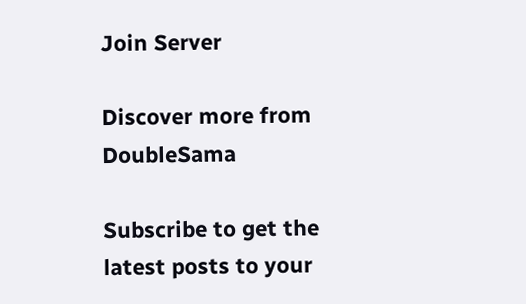Join Server

Discover more from DoubleSama

Subscribe to get the latest posts to your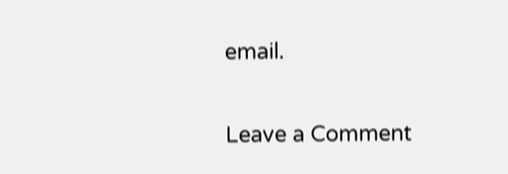email.

Leave a Comment